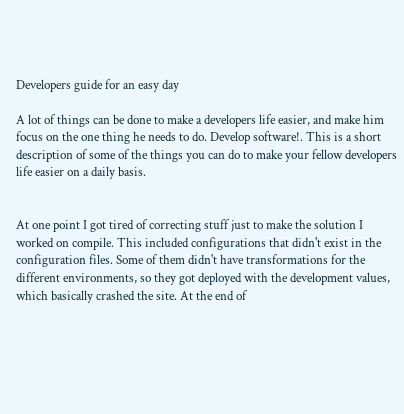Developers guide for an easy day

A lot of things can be done to make a developers life easier, and make him focus on the one thing he needs to do. Develop software!. This is a short description of some of the things you can do to make your fellow developers life easier on a daily basis.


At one point I got tired of correcting stuff just to make the solution I worked on compile. This included configurations that didn't exist in the configuration files. Some of them didn't have transformations for the different environments, so they got deployed with the development values, which basically crashed the site. At the end of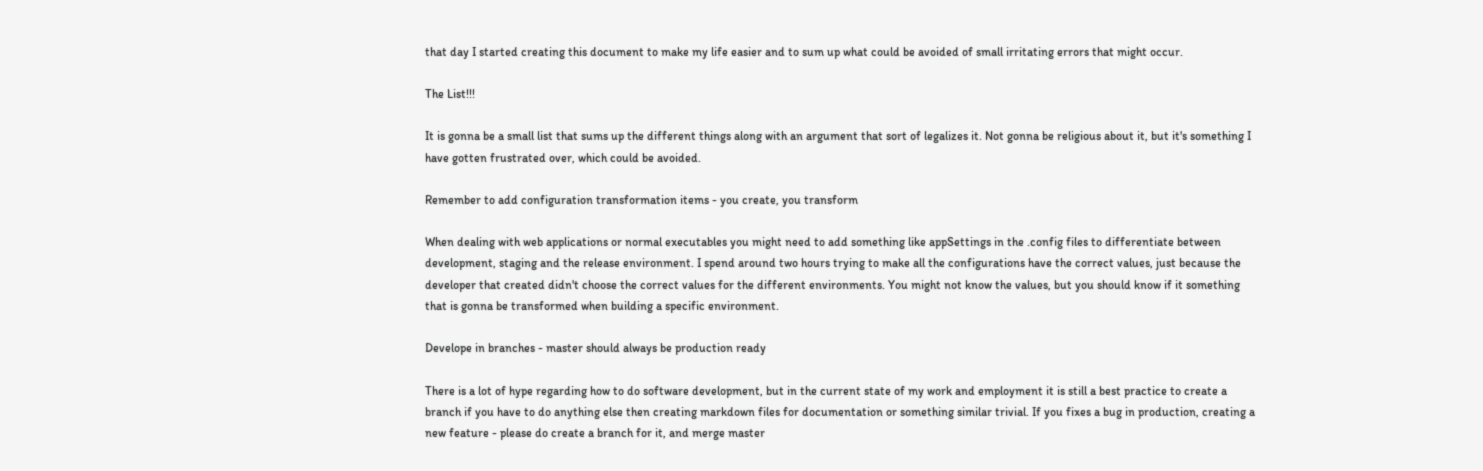that day I started creating this document to make my life easier and to sum up what could be avoided of small irritating errors that might occur.

The List!!!

It is gonna be a small list that sums up the different things along with an argument that sort of legalizes it. Not gonna be religious about it, but it's something I have gotten frustrated over, which could be avoided.

Remember to add configuration transformation items - you create, you transform

When dealing with web applications or normal executables you might need to add something like appSettings in the .config files to differentiate between development, staging and the release environment. I spend around two hours trying to make all the configurations have the correct values, just because the developer that created didn't choose the correct values for the different environments. You might not know the values, but you should know if it something that is gonna be transformed when building a specific environment.

Develope in branches - master should always be production ready

There is a lot of hype regarding how to do software development, but in the current state of my work and employment it is still a best practice to create a branch if you have to do anything else then creating markdown files for documentation or something similar trivial. If you fixes a bug in production, creating a new feature - please do create a branch for it, and merge master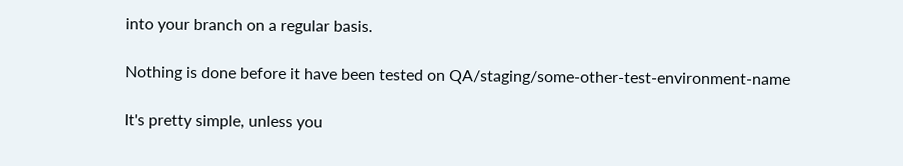into your branch on a regular basis.

Nothing is done before it have been tested on QA/staging/some-other-test-environment-name

It's pretty simple, unless you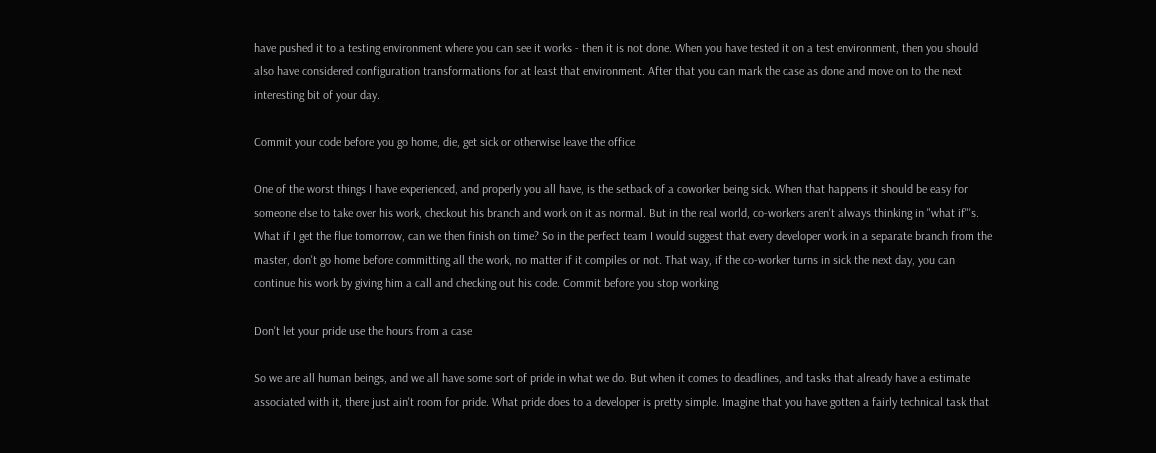have pushed it to a testing environment where you can see it works - then it is not done. When you have tested it on a test environment, then you should also have considered configuration transformations for at least that environment. After that you can mark the case as done and move on to the next interesting bit of your day.

Commit your code before you go home, die, get sick or otherwise leave the office

One of the worst things I have experienced, and properly you all have, is the setback of a coworker being sick. When that happens it should be easy for someone else to take over his work, checkout his branch and work on it as normal. But in the real world, co-workers aren't always thinking in "what if"'s. What if I get the flue tomorrow, can we then finish on time? So in the perfect team I would suggest that every developer work in a separate branch from the master, don't go home before committing all the work, no matter if it compiles or not. That way, if the co-worker turns in sick the next day, you can continue his work by giving him a call and checking out his code. Commit before you stop working

Don't let your pride use the hours from a case

So we are all human beings, and we all have some sort of pride in what we do. But when it comes to deadlines, and tasks that already have a estimate associated with it, there just ain't room for pride. What pride does to a developer is pretty simple. Imagine that you have gotten a fairly technical task that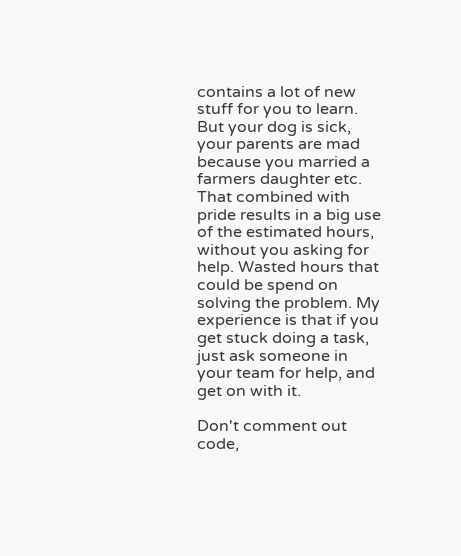contains a lot of new stuff for you to learn. But your dog is sick, your parents are mad because you married a farmers daughter etc. That combined with pride results in a big use of the estimated hours, without you asking for help. Wasted hours that could be spend on solving the problem. My experience is that if you get stuck doing a task, just ask someone in your team for help, and get on with it.

Don't comment out code,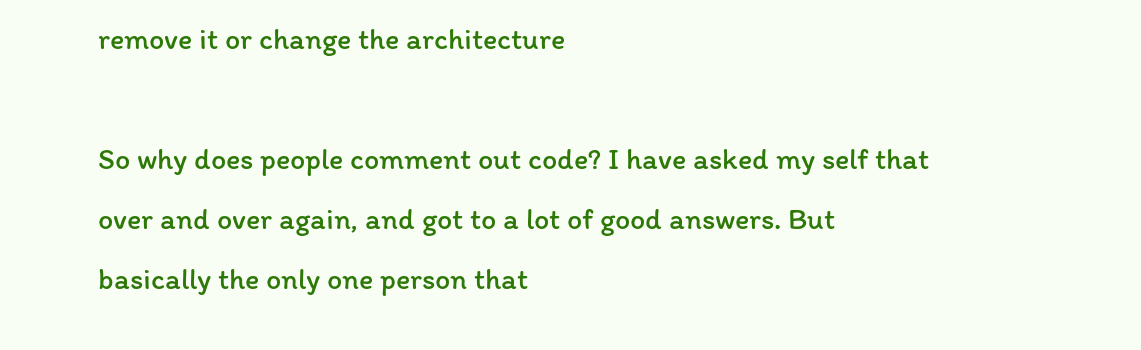remove it or change the architecture

So why does people comment out code? I have asked my self that over and over again, and got to a lot of good answers. But basically the only one person that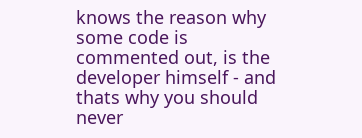knows the reason why some code is commented out, is the developer himself - and thats why you should never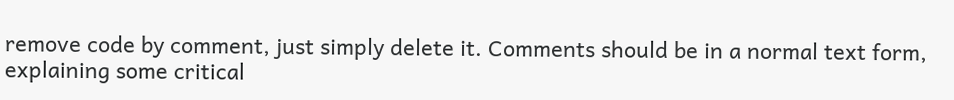remove code by comment, just simply delete it. Comments should be in a normal text form, explaining some critical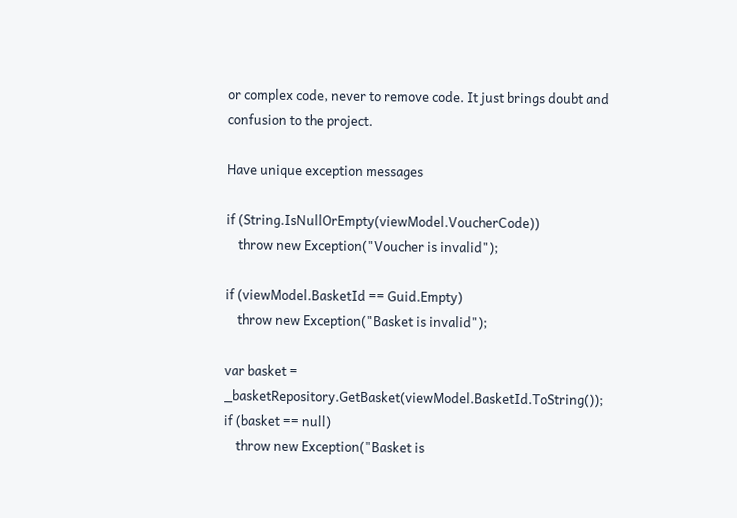or complex code, never to remove code. It just brings doubt and confusion to the project.

Have unique exception messages

if (String.IsNullOrEmpty(viewModel.VoucherCode))
    throw new Exception("Voucher is invalid");

if (viewModel.BasketId == Guid.Empty)
    throw new Exception("Basket is invalid");

var basket = _basketRepository.GetBasket(viewModel.BasketId.ToString());
if (basket == null)
    throw new Exception("Basket is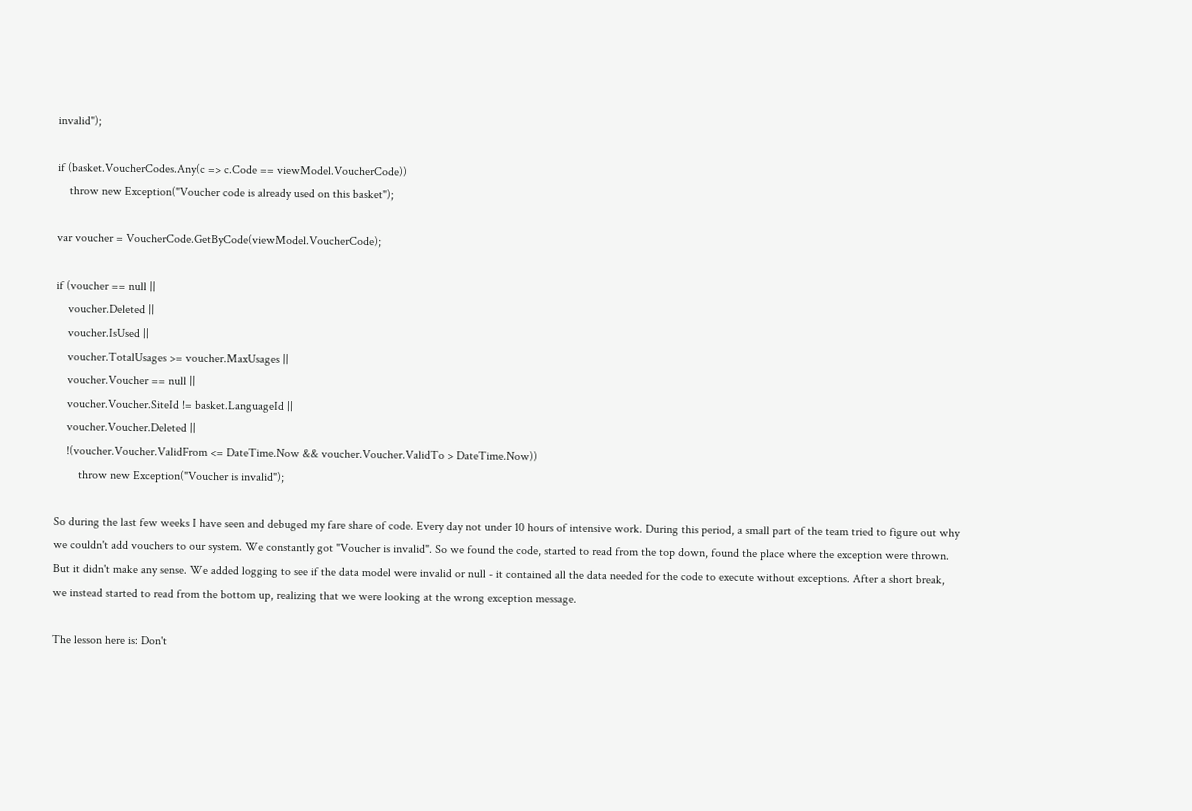invalid");

if (basket.VoucherCodes.Any(c => c.Code == viewModel.VoucherCode))
    throw new Exception("Voucher code is already used on this basket");

var voucher = VoucherCode.GetByCode(viewModel.VoucherCode);

if (voucher == null ||
    voucher.Deleted ||
    voucher.IsUsed ||
    voucher.TotalUsages >= voucher.MaxUsages ||
    voucher.Voucher == null ||
    voucher.Voucher.SiteId != basket.LanguageId ||
    voucher.Voucher.Deleted ||
    !(voucher.Voucher.ValidFrom <= DateTime.Now && voucher.Voucher.ValidTo > DateTime.Now))
        throw new Exception("Voucher is invalid");

So during the last few weeks I have seen and debuged my fare share of code. Every day not under 10 hours of intensive work. During this period, a small part of the team tried to figure out why we couldn't add vouchers to our system. We constantly got "Voucher is invalid". So we found the code, started to read from the top down, found the place where the exception were thrown. But it didn't make any sense. We added logging to see if the data model were invalid or null - it contained all the data needed for the code to execute without exceptions. After a short break, we instead started to read from the bottom up, realizing that we were looking at the wrong exception message.

The lesson here is: Don't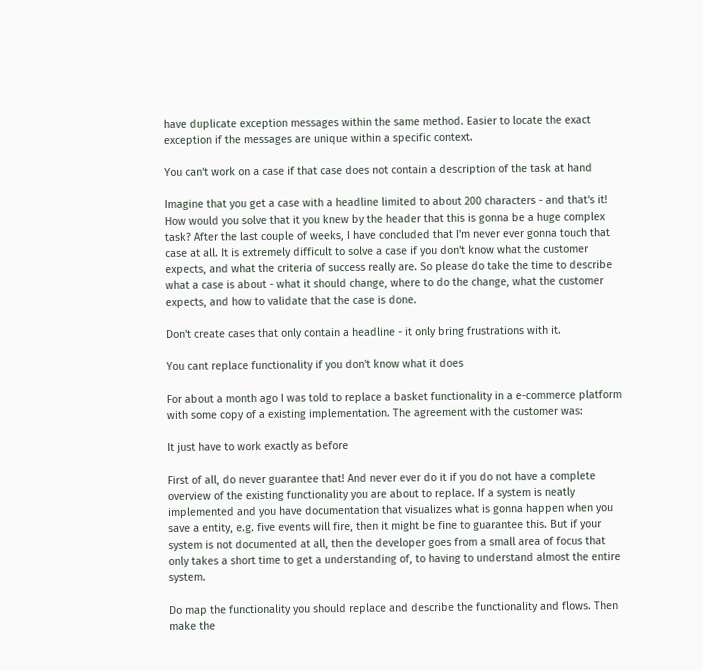have duplicate exception messages within the same method. Easier to locate the exact exception if the messages are unique within a specific context.

You can't work on a case if that case does not contain a description of the task at hand

Imagine that you get a case with a headline limited to about 200 characters - and that's it! How would you solve that it you knew by the header that this is gonna be a huge complex task? After the last couple of weeks, I have concluded that I'm never ever gonna touch that case at all. It is extremely difficult to solve a case if you don't know what the customer expects, and what the criteria of success really are. So please do take the time to describe what a case is about - what it should change, where to do the change, what the customer expects, and how to validate that the case is done.

Don't create cases that only contain a headline - it only bring frustrations with it.

You cant replace functionality if you don't know what it does

For about a month ago I was told to replace a basket functionality in a e-commerce platform with some copy of a existing implementation. The agreement with the customer was:

It just have to work exactly as before

First of all, do never guarantee that! And never ever do it if you do not have a complete overview of the existing functionality you are about to replace. If a system is neatly implemented and you have documentation that visualizes what is gonna happen when you save a entity, e.g. five events will fire, then it might be fine to guarantee this. But if your system is not documented at all, then the developer goes from a small area of focus that only takes a short time to get a understanding of, to having to understand almost the entire system.

Do map the functionality you should replace and describe the functionality and flows. Then make the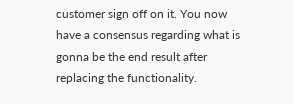customer sign off on it. You now have a consensus regarding what is gonna be the end result after replacing the functionality.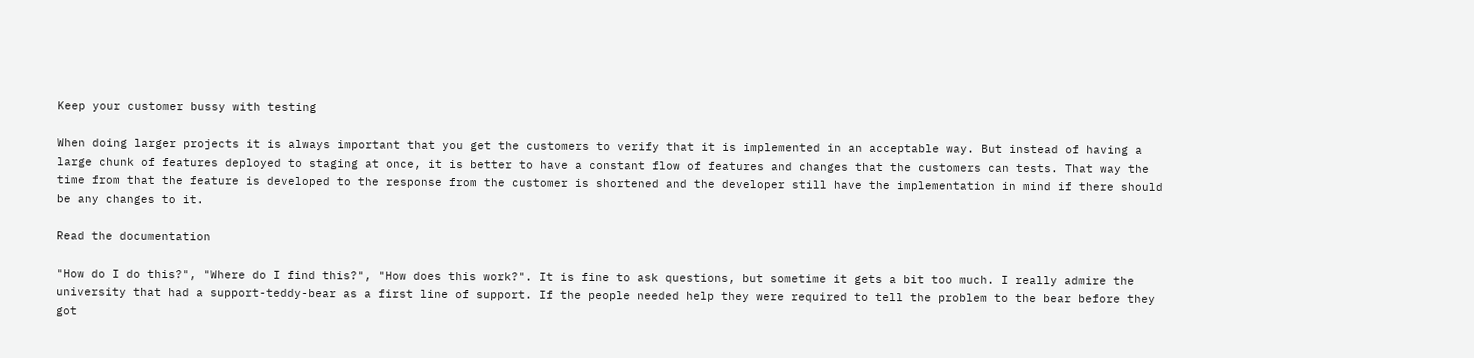Keep your customer bussy with testing

When doing larger projects it is always important that you get the customers to verify that it is implemented in an acceptable way. But instead of having a large chunk of features deployed to staging at once, it is better to have a constant flow of features and changes that the customers can tests. That way the time from that the feature is developed to the response from the customer is shortened and the developer still have the implementation in mind if there should be any changes to it.

Read the documentation

"How do I do this?", "Where do I find this?", "How does this work?". It is fine to ask questions, but sometime it gets a bit too much. I really admire the university that had a support-teddy-bear as a first line of support. If the people needed help they were required to tell the problem to the bear before they got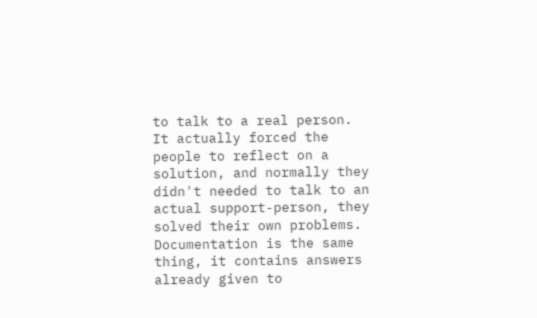to talk to a real person. It actually forced the people to reflect on a solution, and normally they didn't needed to talk to an actual support-person, they solved their own problems. Documentation is the same thing, it contains answers already given to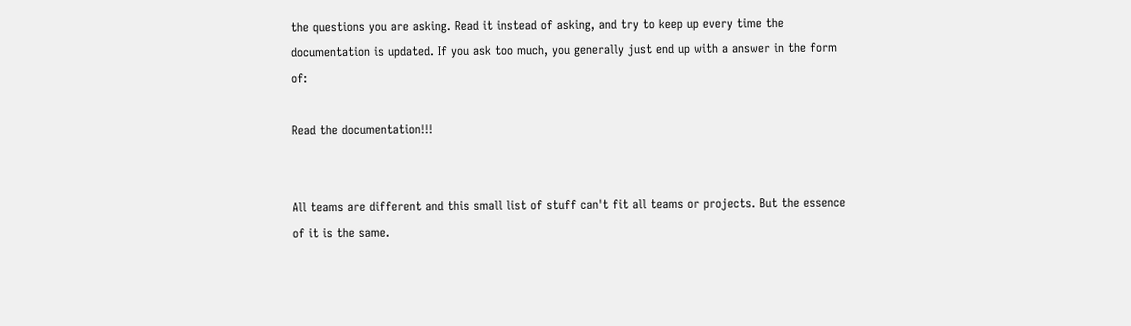the questions you are asking. Read it instead of asking, and try to keep up every time the documentation is updated. If you ask too much, you generally just end up with a answer in the form of:

Read the documentation!!!


All teams are different and this small list of stuff can't fit all teams or projects. But the essence of it is the same.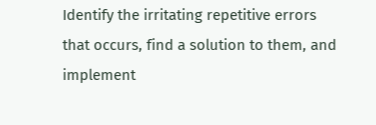Identify the irritating repetitive errors that occurs, find a solution to them, and implement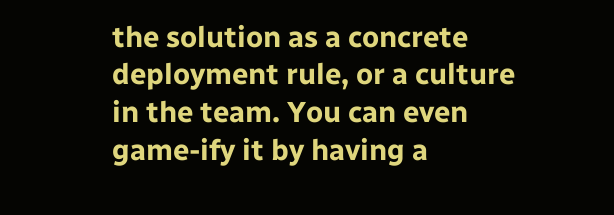the solution as a concrete deployment rule, or a culture in the team. You can even game-ify it by having a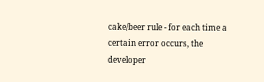cake/beer rule - for each time a certain error occurs, the developer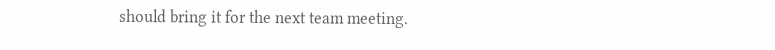should bring it for the next team meeting.